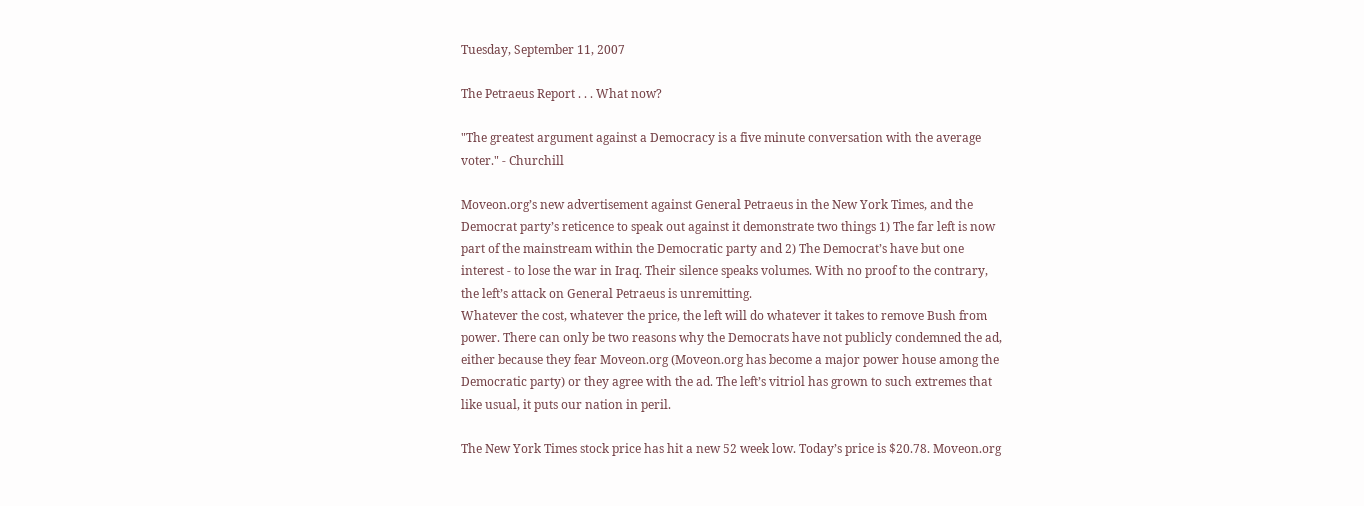Tuesday, September 11, 2007

The Petraeus Report . . . What now?

"The greatest argument against a Democracy is a five minute conversation with the average voter." - Churchill

Moveon.org’s new advertisement against General Petraeus in the New York Times, and the Democrat party’s reticence to speak out against it demonstrate two things 1) The far left is now part of the mainstream within the Democratic party and 2) The Democrat’s have but one interest - to lose the war in Iraq. Their silence speaks volumes. With no proof to the contrary, the left’s attack on General Petraeus is unremitting.
Whatever the cost, whatever the price, the left will do whatever it takes to remove Bush from power. There can only be two reasons why the Democrats have not publicly condemned the ad, either because they fear Moveon.org (Moveon.org has become a major power house among the Democratic party) or they agree with the ad. The left’s vitriol has grown to such extremes that like usual, it puts our nation in peril.

The New York Times stock price has hit a new 52 week low. Today’s price is $20.78. Moveon.org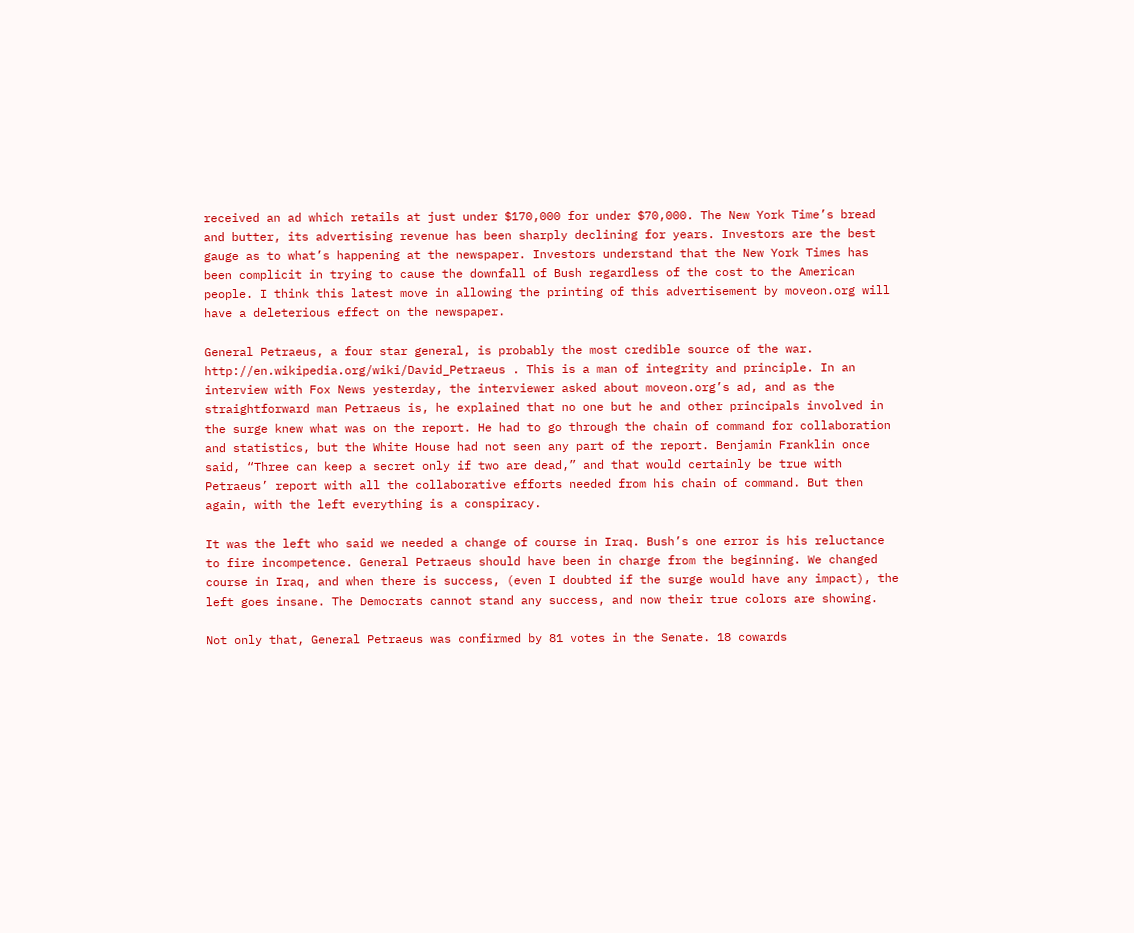received an ad which retails at just under $170,000 for under $70,000. The New York Time’s bread and butter, its advertising revenue has been sharply declining for years. Investors are the best gauge as to what’s happening at the newspaper. Investors understand that the New York Times has been complicit in trying to cause the downfall of Bush regardless of the cost to the American people. I think this latest move in allowing the printing of this advertisement by moveon.org will have a deleterious effect on the newspaper.

General Petraeus, a four star general, is probably the most credible source of the war. http://en.wikipedia.org/wiki/David_Petraeus . This is a man of integrity and principle. In an interview with Fox News yesterday, the interviewer asked about moveon.org’s ad, and as the straightforward man Petraeus is, he explained that no one but he and other principals involved in the surge knew what was on the report. He had to go through the chain of command for collaboration and statistics, but the White House had not seen any part of the report. Benjamin Franklin once said, “Three can keep a secret only if two are dead,” and that would certainly be true with Petraeus’ report with all the collaborative efforts needed from his chain of command. But then again, with the left everything is a conspiracy.

It was the left who said we needed a change of course in Iraq. Bush’s one error is his reluctance to fire incompetence. General Petraeus should have been in charge from the beginning. We changed course in Iraq, and when there is success, (even I doubted if the surge would have any impact), the left goes insane. The Democrats cannot stand any success, and now their true colors are showing.

Not only that, General Petraeus was confirmed by 81 votes in the Senate. 18 cowards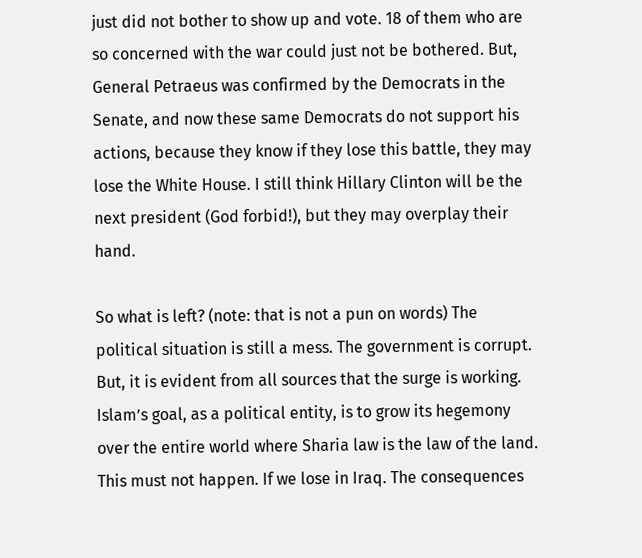just did not bother to show up and vote. 18 of them who are so concerned with the war could just not be bothered. But, General Petraeus was confirmed by the Democrats in the Senate, and now these same Democrats do not support his actions, because they know if they lose this battle, they may lose the White House. I still think Hillary Clinton will be the next president (God forbid!), but they may overplay their hand.

So what is left? (note: that is not a pun on words) The political situation is still a mess. The government is corrupt. But, it is evident from all sources that the surge is working. Islam’s goal, as a political entity, is to grow its hegemony over the entire world where Sharia law is the law of the land. This must not happen. If we lose in Iraq. The consequences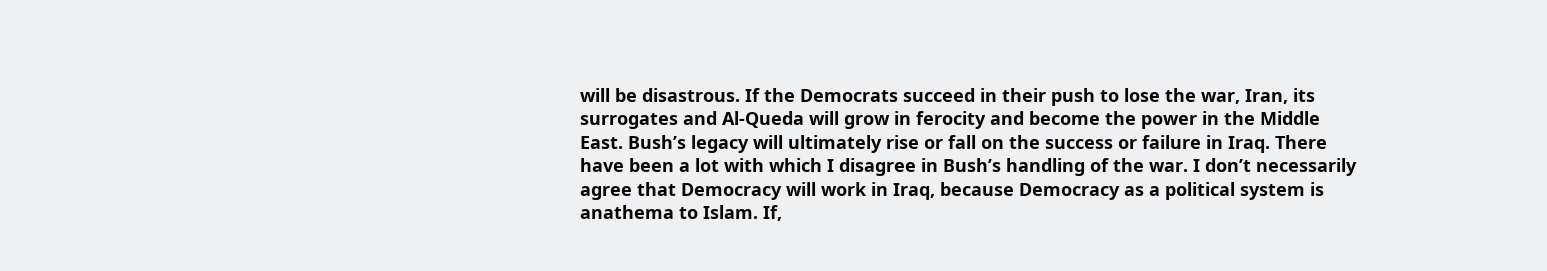will be disastrous. If the Democrats succeed in their push to lose the war, Iran, its surrogates and Al-Queda will grow in ferocity and become the power in the Middle East. Bush’s legacy will ultimately rise or fall on the success or failure in Iraq. There have been a lot with which I disagree in Bush’s handling of the war. I don’t necessarily agree that Democracy will work in Iraq, because Democracy as a political system is anathema to Islam. If,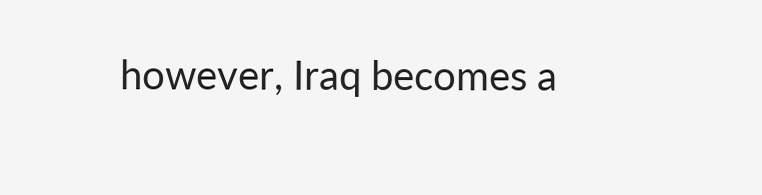however, Iraq becomes a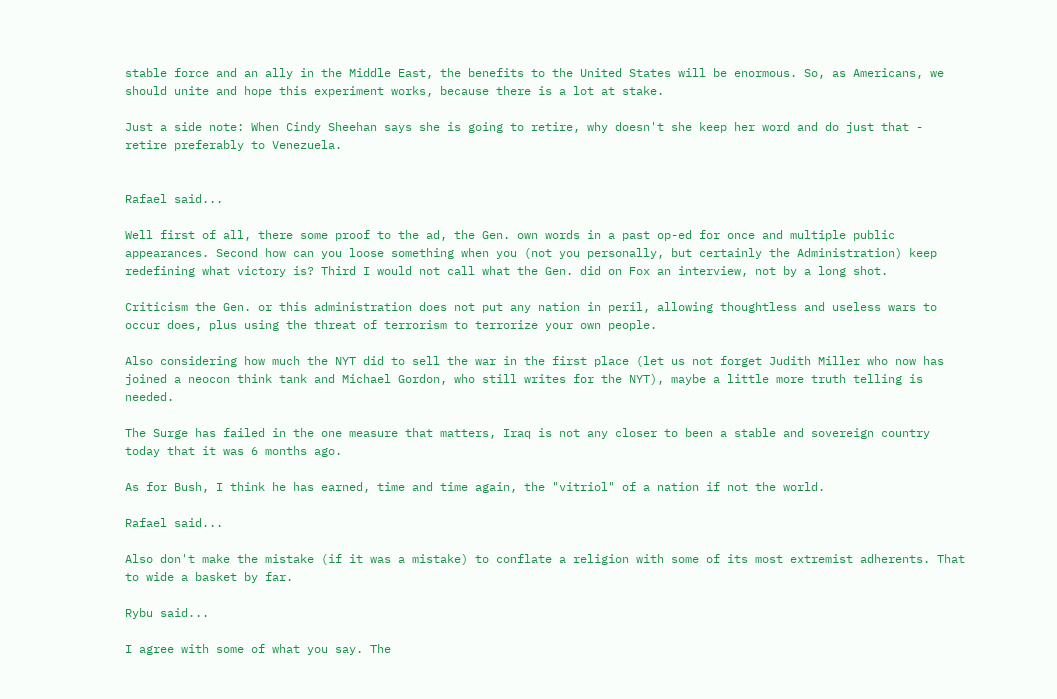stable force and an ally in the Middle East, the benefits to the United States will be enormous. So, as Americans, we should unite and hope this experiment works, because there is a lot at stake.

Just a side note: When Cindy Sheehan says she is going to retire, why doesn't she keep her word and do just that - retire preferably to Venezuela.


Rafael said...

Well first of all, there some proof to the ad, the Gen. own words in a past op-ed for once and multiple public appearances. Second how can you loose something when you (not you personally, but certainly the Administration) keep redefining what victory is? Third I would not call what the Gen. did on Fox an interview, not by a long shot.

Criticism the Gen. or this administration does not put any nation in peril, allowing thoughtless and useless wars to occur does, plus using the threat of terrorism to terrorize your own people.

Also considering how much the NYT did to sell the war in the first place (let us not forget Judith Miller who now has joined a neocon think tank and Michael Gordon, who still writes for the NYT), maybe a little more truth telling is needed.

The Surge has failed in the one measure that matters, Iraq is not any closer to been a stable and sovereign country today that it was 6 months ago.

As for Bush, I think he has earned, time and time again, the "vitriol" of a nation if not the world.

Rafael said...

Also don't make the mistake (if it was a mistake) to conflate a religion with some of its most extremist adherents. That to wide a basket by far.

Rybu said...

I agree with some of what you say. The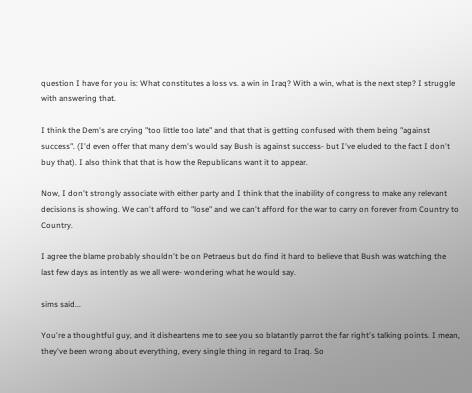question I have for you is: What constitutes a loss vs. a win in Iraq? With a win, what is the next step? I struggle with answering that.

I think the Dem's are crying "too little too late" and that that is getting confused with them being "against success". (I'd even offer that many dem's would say Bush is against success- but I've eluded to the fact I don't buy that). I also think that that is how the Republicans want it to appear.

Now, I don't strongly associate with either party and I think that the inability of congress to make any relevant decisions is showing. We can't afford to "lose" and we can't afford for the war to carry on forever from Country to Country.

I agree the blame probably shouldn't be on Petraeus but do find it hard to believe that Bush was watching the last few days as intently as we all were- wondering what he would say.

sims said...

You're a thoughtful guy, and it disheartens me to see you so blatantly parrot the far right's talking points. I mean, they've been wrong about everything, every single thing in regard to Iraq. So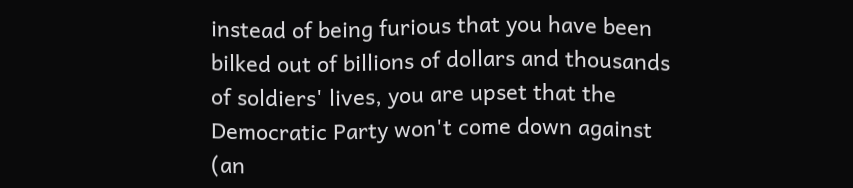instead of being furious that you have been bilked out of billions of dollars and thousands of soldiers' lives, you are upset that the Democratic Party won't come down against (an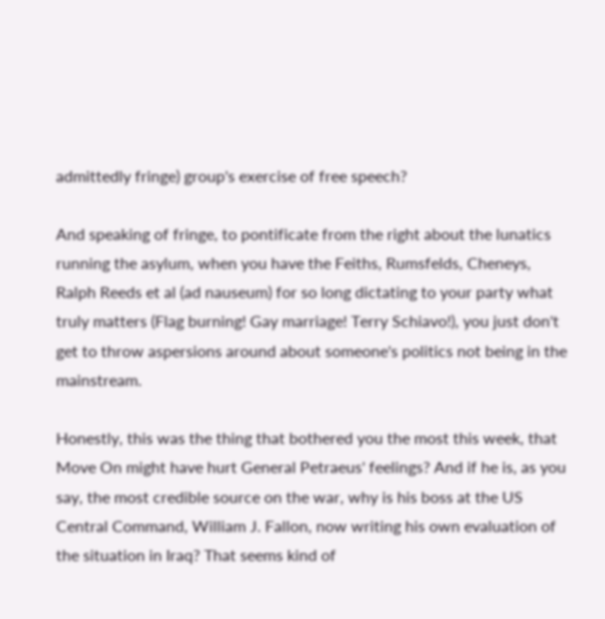admittedly fringe) group's exercise of free speech?

And speaking of fringe, to pontificate from the right about the lunatics running the asylum, when you have the Feiths, Rumsfelds, Cheneys, Ralph Reeds et al (ad nauseum) for so long dictating to your party what truly matters (Flag burning! Gay marriage! Terry Schiavo!), you just don't get to throw aspersions around about someone's politics not being in the mainstream.

Honestly, this was the thing that bothered you the most this week, that Move On might have hurt General Petraeus' feelings? And if he is, as you say, the most credible source on the war, why is his boss at the US Central Command, William J. Fallon, now writing his own evaluation of the situation in Iraq? That seems kind of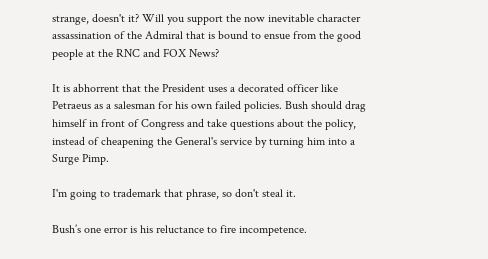strange, doesn't it? Will you support the now inevitable character assassination of the Admiral that is bound to ensue from the good people at the RNC and FOX News?

It is abhorrent that the President uses a decorated officer like Petraeus as a salesman for his own failed policies. Bush should drag himself in front of Congress and take questions about the policy, instead of cheapening the General's service by turning him into a Surge Pimp.

I'm going to trademark that phrase, so don't steal it.

Bush’s one error is his reluctance to fire incompetence.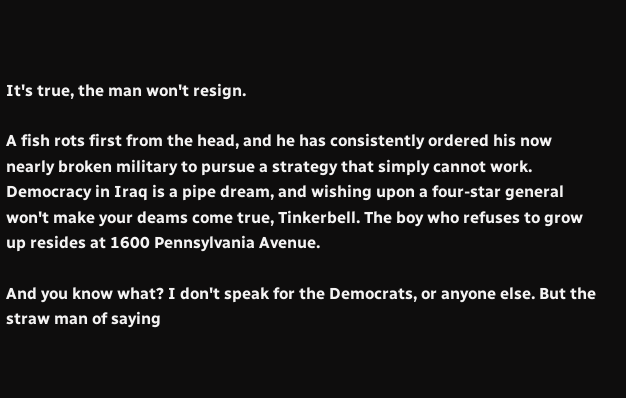It's true, the man won't resign.

A fish rots first from the head, and he has consistently ordered his now nearly broken military to pursue a strategy that simply cannot work. Democracy in Iraq is a pipe dream, and wishing upon a four-star general won't make your deams come true, Tinkerbell. The boy who refuses to grow up resides at 1600 Pennsylvania Avenue.

And you know what? I don't speak for the Democrats, or anyone else. But the straw man of saying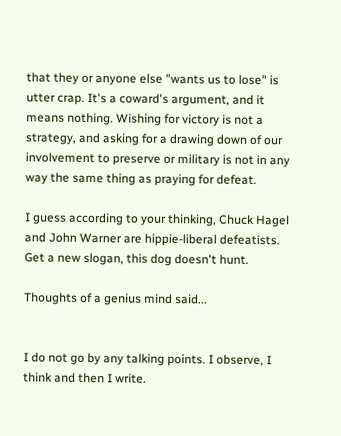that they or anyone else "wants us to lose" is utter crap. It's a coward's argument, and it means nothing. Wishing for victory is not a strategy, and asking for a drawing down of our involvement to preserve or military is not in any way the same thing as praying for defeat.

I guess according to your thinking, Chuck Hagel and John Warner are hippie-liberal defeatists. Get a new slogan, this dog doesn't hunt.

Thoughts of a genius mind said...


I do not go by any talking points. I observe, I think and then I write.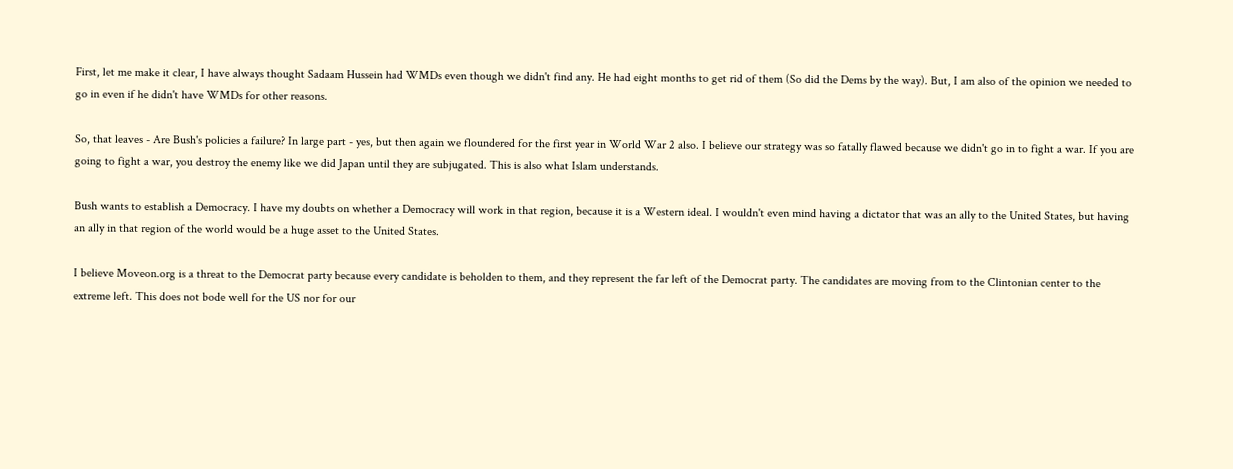First, let me make it clear, I have always thought Sadaam Hussein had WMDs even though we didn't find any. He had eight months to get rid of them (So did the Dems by the way). But, I am also of the opinion we needed to go in even if he didn't have WMDs for other reasons.

So, that leaves - Are Bush's policies a failure? In large part - yes, but then again we floundered for the first year in World War 2 also. I believe our strategy was so fatally flawed because we didn't go in to fight a war. If you are going to fight a war, you destroy the enemy like we did Japan until they are subjugated. This is also what Islam understands.

Bush wants to establish a Democracy. I have my doubts on whether a Democracy will work in that region, because it is a Western ideal. I wouldn't even mind having a dictator that was an ally to the United States, but having an ally in that region of the world would be a huge asset to the United States.

I believe Moveon.org is a threat to the Democrat party because every candidate is beholden to them, and they represent the far left of the Democrat party. The candidates are moving from to the Clintonian center to the extreme left. This does not bode well for the US nor for our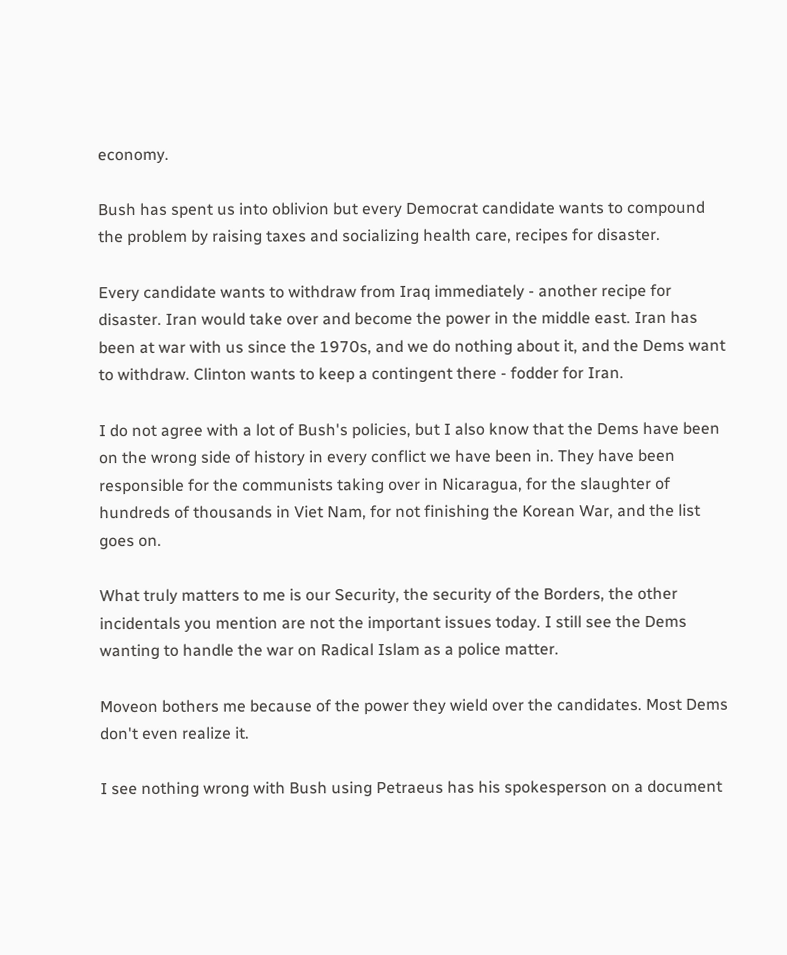economy.

Bush has spent us into oblivion but every Democrat candidate wants to compound the problem by raising taxes and socializing health care, recipes for disaster.

Every candidate wants to withdraw from Iraq immediately - another recipe for disaster. Iran would take over and become the power in the middle east. Iran has been at war with us since the 1970s, and we do nothing about it, and the Dems want to withdraw. Clinton wants to keep a contingent there - fodder for Iran.

I do not agree with a lot of Bush's policies, but I also know that the Dems have been on the wrong side of history in every conflict we have been in. They have been responsible for the communists taking over in Nicaragua, for the slaughter of hundreds of thousands in Viet Nam, for not finishing the Korean War, and the list goes on.

What truly matters to me is our Security, the security of the Borders, the other incidentals you mention are not the important issues today. I still see the Dems wanting to handle the war on Radical Islam as a police matter.

Moveon bothers me because of the power they wield over the candidates. Most Dems don't even realize it.

I see nothing wrong with Bush using Petraeus has his spokesperson on a document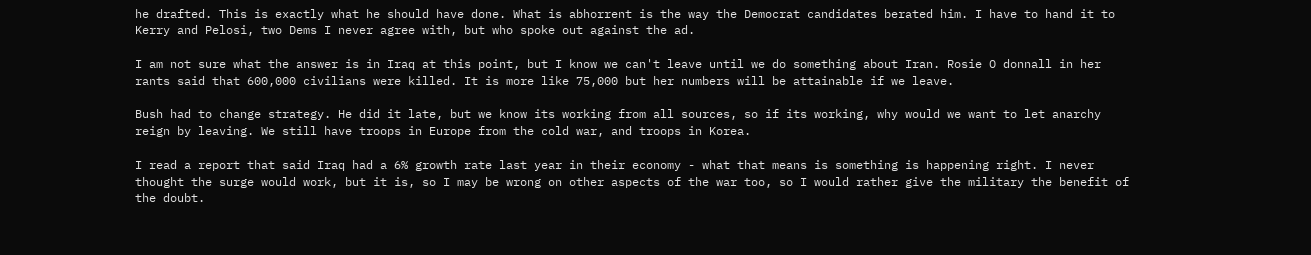he drafted. This is exactly what he should have done. What is abhorrent is the way the Democrat candidates berated him. I have to hand it to Kerry and Pelosi, two Dems I never agree with, but who spoke out against the ad.

I am not sure what the answer is in Iraq at this point, but I know we can't leave until we do something about Iran. Rosie O donnall in her rants said that 600,000 civilians were killed. It is more like 75,000 but her numbers will be attainable if we leave.

Bush had to change strategy. He did it late, but we know its working from all sources, so if its working, why would we want to let anarchy reign by leaving. We still have troops in Europe from the cold war, and troops in Korea.

I read a report that said Iraq had a 6% growth rate last year in their economy - what that means is something is happening right. I never thought the surge would work, but it is, so I may be wrong on other aspects of the war too, so I would rather give the military the benefit of the doubt.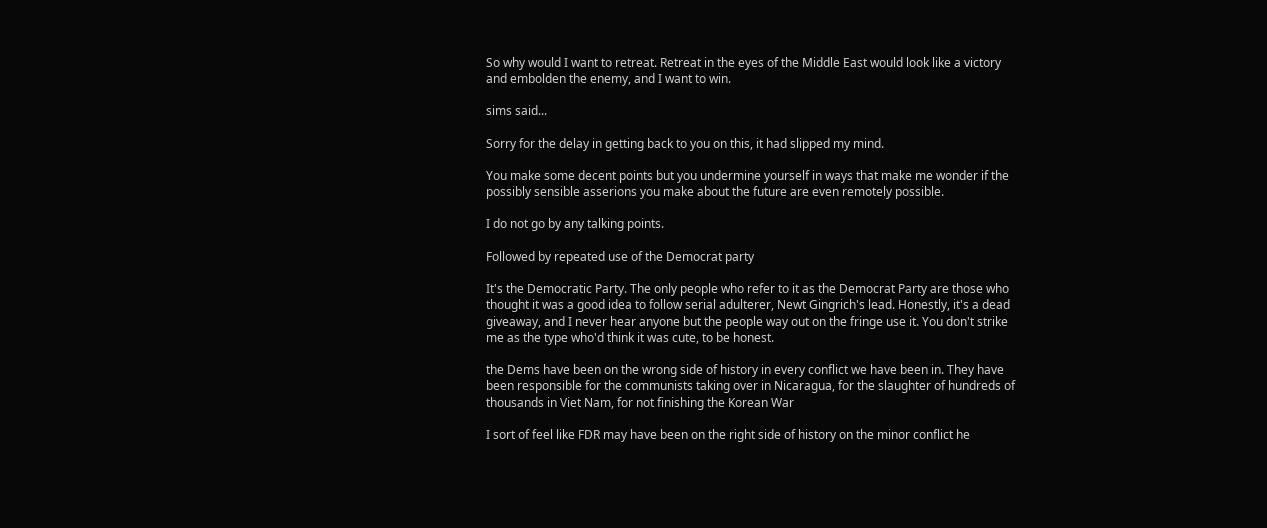So why would I want to retreat. Retreat in the eyes of the Middle East would look like a victory and embolden the enemy, and I want to win.

sims said...

Sorry for the delay in getting back to you on this, it had slipped my mind.

You make some decent points but you undermine yourself in ways that make me wonder if the possibly sensible asserions you make about the future are even remotely possible.

I do not go by any talking points.

Followed by repeated use of the Democrat party

It's the Democratic Party. The only people who refer to it as the Democrat Party are those who thought it was a good idea to follow serial adulterer, Newt Gingrich's lead. Honestly, it's a dead giveaway, and I never hear anyone but the people way out on the fringe use it. You don't strike me as the type who'd think it was cute, to be honest.

the Dems have been on the wrong side of history in every conflict we have been in. They have been responsible for the communists taking over in Nicaragua, for the slaughter of hundreds of thousands in Viet Nam, for not finishing the Korean War

I sort of feel like FDR may have been on the right side of history on the minor conflict he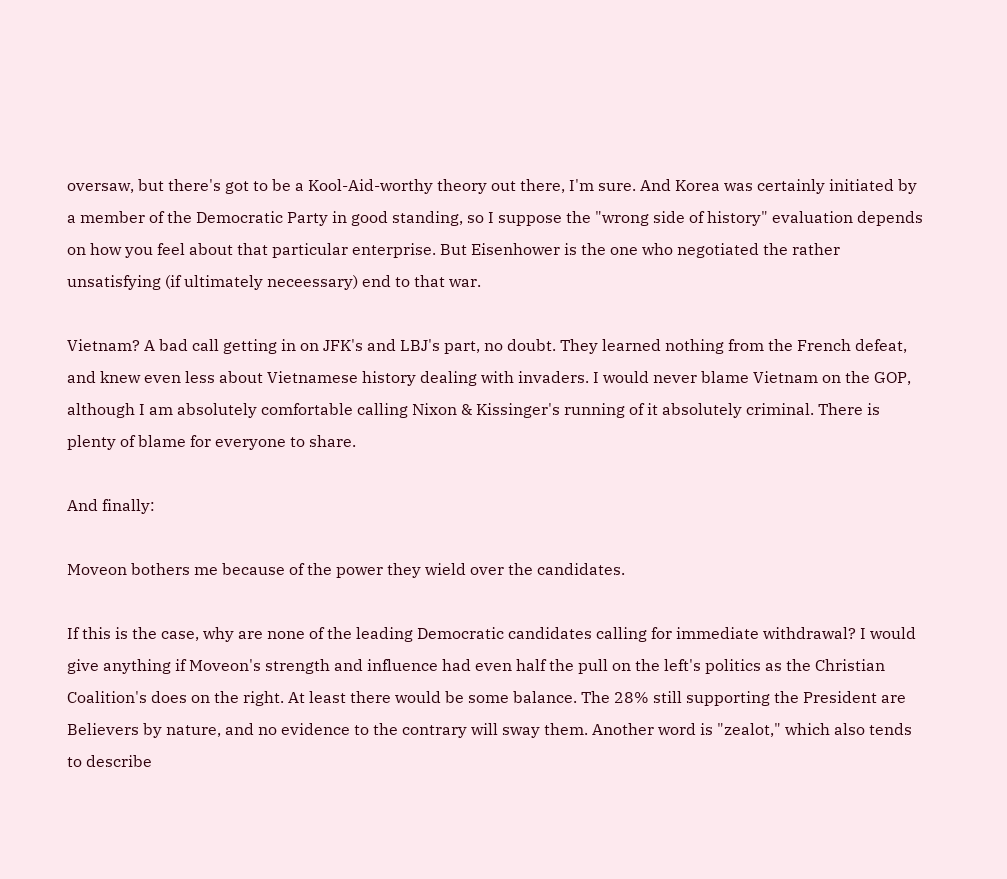oversaw, but there's got to be a Kool-Aid-worthy theory out there, I'm sure. And Korea was certainly initiated by a member of the Democratic Party in good standing, so I suppose the "wrong side of history" evaluation depends on how you feel about that particular enterprise. But Eisenhower is the one who negotiated the rather unsatisfying (if ultimately neceessary) end to that war.

Vietnam? A bad call getting in on JFK's and LBJ's part, no doubt. They learned nothing from the French defeat, and knew even less about Vietnamese history dealing with invaders. I would never blame Vietnam on the GOP, although I am absolutely comfortable calling Nixon & Kissinger's running of it absolutely criminal. There is plenty of blame for everyone to share.

And finally:

Moveon bothers me because of the power they wield over the candidates.

If this is the case, why are none of the leading Democratic candidates calling for immediate withdrawal? I would give anything if Moveon's strength and influence had even half the pull on the left's politics as the Christian Coalition's does on the right. At least there would be some balance. The 28% still supporting the President are Believers by nature, and no evidence to the contrary will sway them. Another word is "zealot," which also tends to describe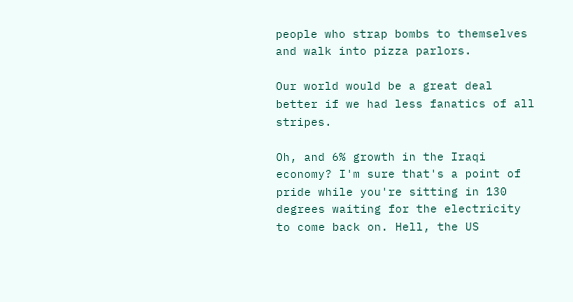people who strap bombs to themselves and walk into pizza parlors.

Our world would be a great deal better if we had less fanatics of all stripes.

Oh, and 6% growth in the Iraqi economy? I'm sure that's a point of pride while you're sitting in 130 degrees waiting for the electricity to come back on. Hell, the US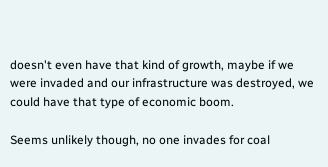doesn't even have that kind of growth, maybe if we were invaded and our infrastructure was destroyed, we could have that type of economic boom.

Seems unlikely though, no one invades for coal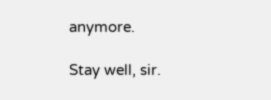anymore.

Stay well, sir.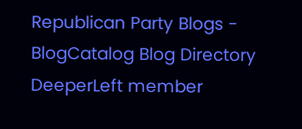Republican Party Blogs - BlogCatalog Blog Directory DeeperLeft member